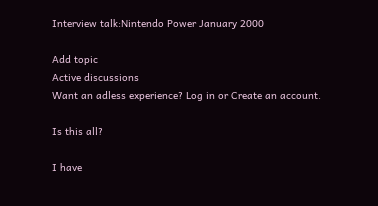Interview talk:Nintendo Power January 2000

Add topic
Active discussions
Want an adless experience? Log in or Create an account.

Is this all?

I have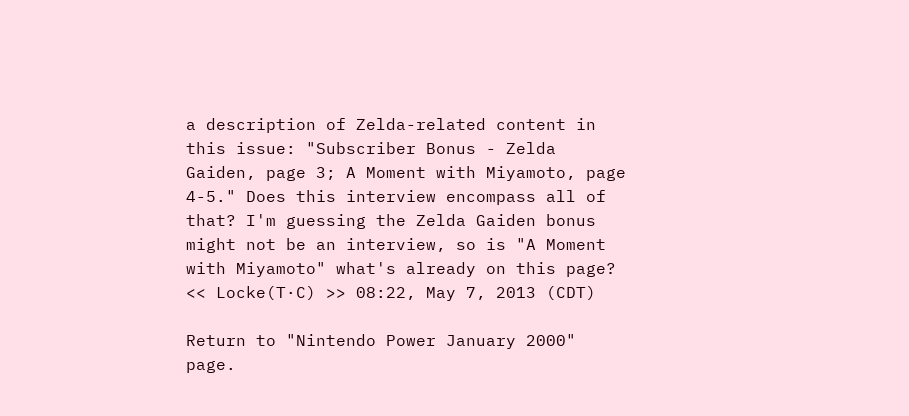a description of Zelda-related content in this issue: "Subscriber Bonus - Zelda Gaiden, page 3; A Moment with Miyamoto, page 4-5." Does this interview encompass all of that? I'm guessing the Zelda Gaiden bonus might not be an interview, so is "A Moment with Miyamoto" what's already on this page? << Locke(T·C) >> 08:22, May 7, 2013 (CDT)

Return to "Nintendo Power January 2000" page.